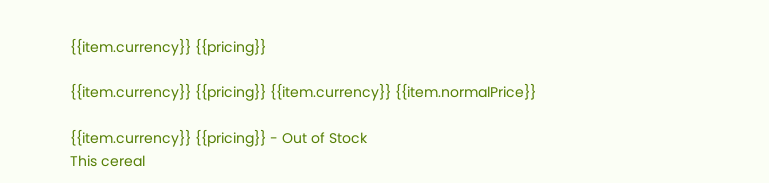{{item.currency}} {{pricing}}

{{item.currency}} {{pricing}} {{item.currency}} {{item.normalPrice}}

{{item.currency}} {{pricing}} - Out of Stock
This cereal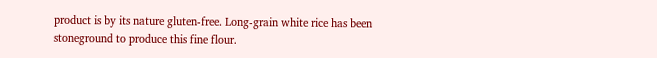product is by its nature gluten-free. Long-grain white rice has been stoneground to produce this fine flour.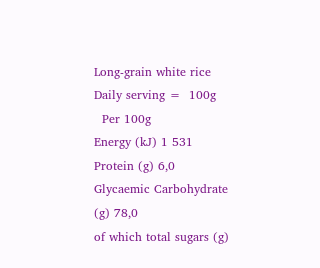Long-grain white rice
Daily serving =  100g
  Per 100g
Energy (kJ) 1 531
Protein (g) 6,0
Glycaemic Carbohydrate (g) 78,0
of which total sugars (g)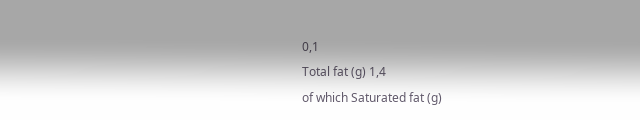0,1
Total fat (g) 1,4
of which Saturated fat (g)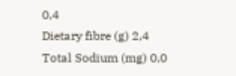0,4
Dietary fibre (g) 2,4
Total Sodium (mg) 0,0